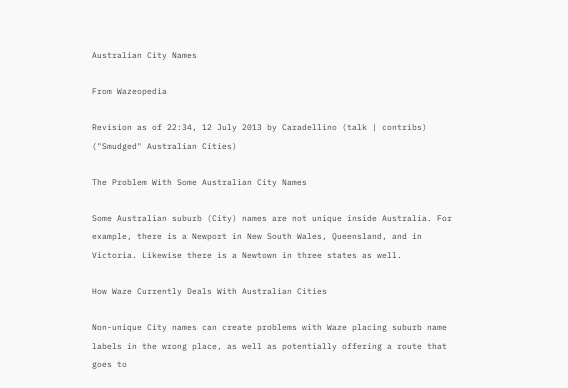Australian City Names

From Wazeopedia

Revision as of 22:34, 12 July 2013 by Caradellino (talk | contribs) ("Smudged" Australian Cities)

The Problem With Some Australian City Names

Some Australian suburb (City) names are not unique inside Australia. For example, there is a Newport in New South Wales, Queensland, and in Victoria. Likewise there is a Newtown in three states as well.

How Waze Currently Deals With Australian Cities

Non-unique City names can create problems with Waze placing suburb name labels in the wrong place, as well as potentially offering a route that goes to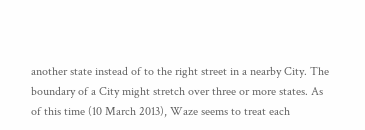another state instead of to the right street in a nearby City. The boundary of a City might stretch over three or more states. As of this time (10 March 2013), Waze seems to treat each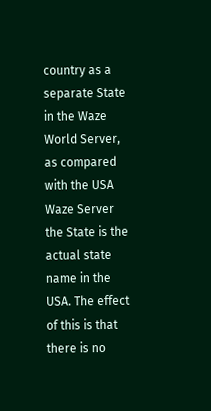country as a separate State in the Waze World Server, as compared with the USA Waze Server the State is the actual state name in the USA. The effect of this is that there is no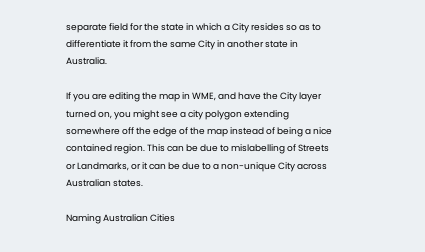separate field for the state in which a City resides so as to differentiate it from the same City in another state in Australia.

If you are editing the map in WME, and have the City layer turned on, you might see a city polygon extending somewhere off the edge of the map instead of being a nice contained region. This can be due to mislabelling of Streets or Landmarks, or it can be due to a non-unique City across Australian states.

Naming Australian Cities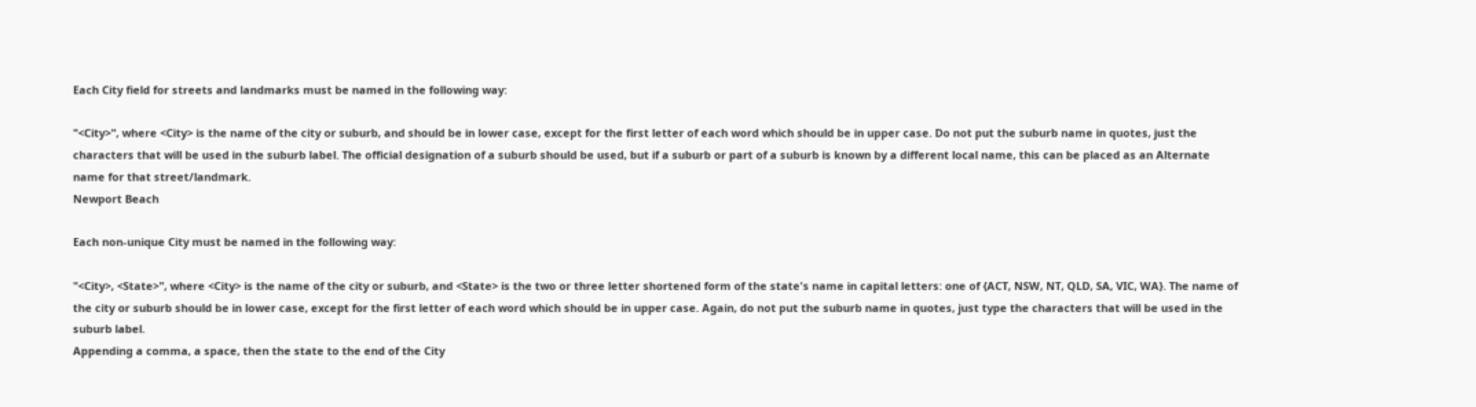Each City field for streets and landmarks must be named in the following way:

"<City>", where <City> is the name of the city or suburb, and should be in lower case, except for the first letter of each word which should be in upper case. Do not put the suburb name in quotes, just the characters that will be used in the suburb label. The official designation of a suburb should be used, but if a suburb or part of a suburb is known by a different local name, this can be placed as an Alternate name for that street/landmark.
Newport Beach

Each non-unique City must be named in the following way:

"<City>, <State>", where <City> is the name of the city or suburb, and <State> is the two or three letter shortened form of the state's name in capital letters: one of {ACT, NSW, NT, QLD, SA, VIC, WA}. The name of the city or suburb should be in lower case, except for the first letter of each word which should be in upper case. Again, do not put the suburb name in quotes, just type the characters that will be used in the suburb label.
Appending a comma, a space, then the state to the end of the City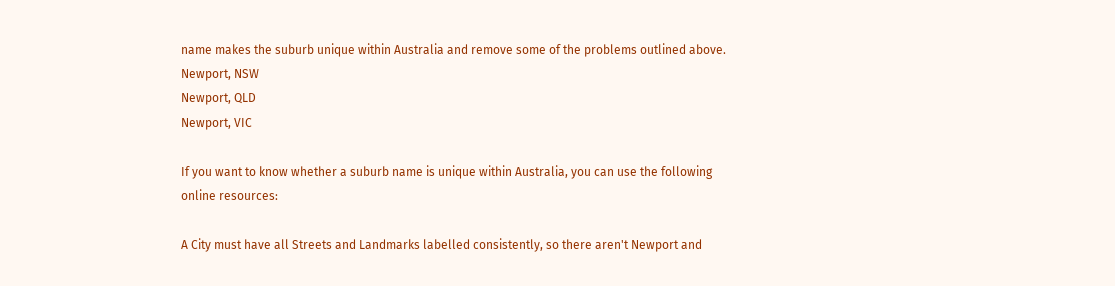name makes the suburb unique within Australia and remove some of the problems outlined above.
Newport, NSW
Newport, QLD
Newport, VIC

If you want to know whether a suburb name is unique within Australia, you can use the following online resources:

A City must have all Streets and Landmarks labelled consistently, so there aren't Newport and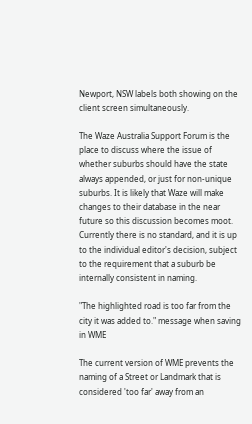Newport, NSW labels both showing on the client screen simultaneously.

The Waze Australia Support Forum is the place to discuss where the issue of whether suburbs should have the state always appended, or just for non-unique suburbs. It is likely that Waze will make changes to their database in the near future so this discussion becomes moot. Currently there is no standard, and it is up to the individual editor's decision, subject to the requirement that a suburb be internally consistent in naming.

"The highlighted road is too far from the city it was added to." message when saving in WME

The current version of WME prevents the naming of a Street or Landmark that is considered 'too far' away from an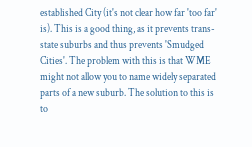established City (it's not clear how far 'too far' is). This is a good thing, as it prevents trans-state suburbs and thus prevents 'Smudged Cities'. The problem with this is that WME might not allow you to name widely separated parts of a new suburb. The solution to this is to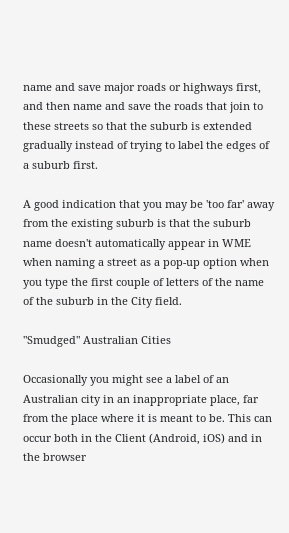name and save major roads or highways first, and then name and save the roads that join to these streets so that the suburb is extended gradually instead of trying to label the edges of a suburb first.

A good indication that you may be 'too far' away from the existing suburb is that the suburb name doesn't automatically appear in WME when naming a street as a pop-up option when you type the first couple of letters of the name of the suburb in the City field.

"Smudged" Australian Cities

Occasionally you might see a label of an Australian city in an inappropriate place, far from the place where it is meant to be. This can occur both in the Client (Android, iOS) and in the browser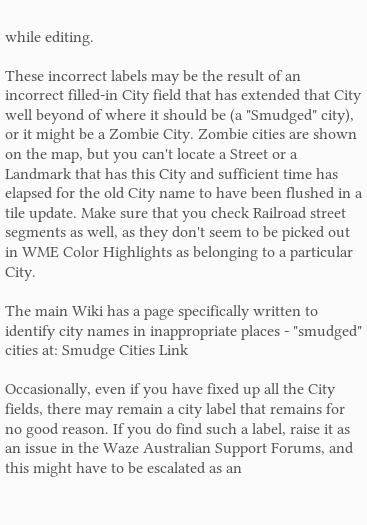while editing.

These incorrect labels may be the result of an incorrect filled-in City field that has extended that City well beyond of where it should be (a "Smudged" city), or it might be a Zombie City. Zombie cities are shown on the map, but you can't locate a Street or a Landmark that has this City and sufficient time has elapsed for the old City name to have been flushed in a tile update. Make sure that you check Railroad street segments as well, as they don't seem to be picked out in WME Color Highlights as belonging to a particular City.

The main Wiki has a page specifically written to identify city names in inappropriate places - "smudged" cities at: Smudge Cities Link

Occasionally, even if you have fixed up all the City fields, there may remain a city label that remains for no good reason. If you do find such a label, raise it as an issue in the Waze Australian Support Forums, and this might have to be escalated as an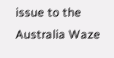issue to the Australia Waze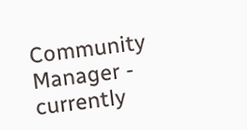Community Manager - currently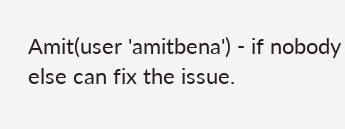Amit(user 'amitbena') - if nobody else can fix the issue.